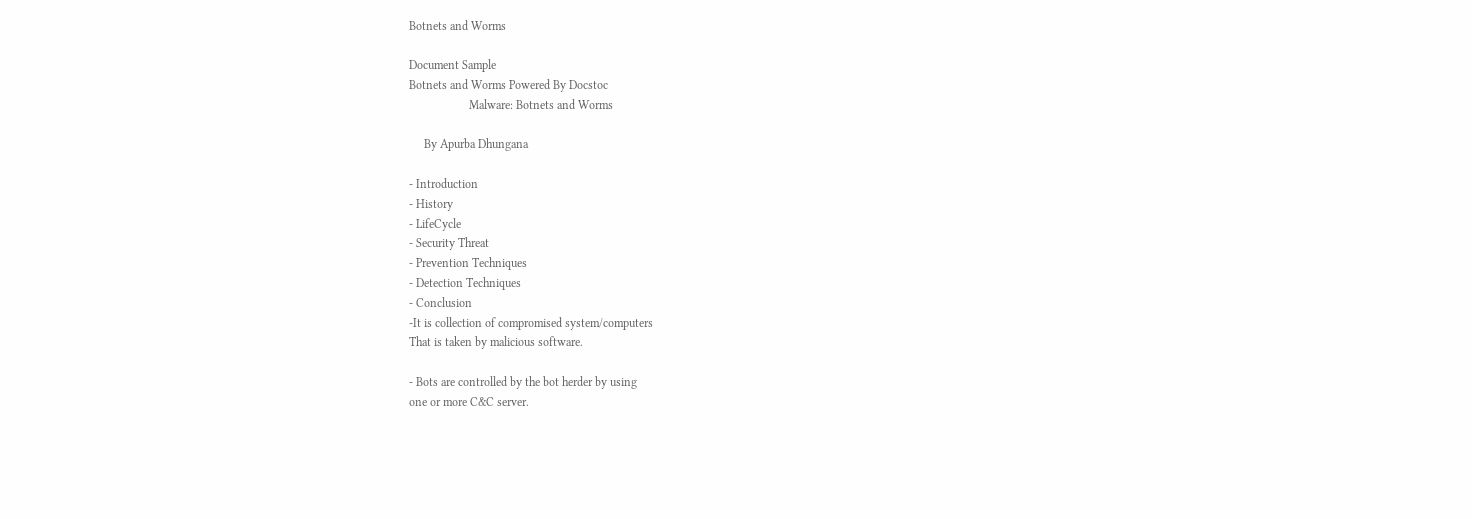Botnets and Worms

Document Sample
Botnets and Worms Powered By Docstoc
                    Malware: Botnets and Worms

     By Apurba Dhungana

- Introduction
- History
- LifeCycle
- Security Threat
- Prevention Techniques
- Detection Techniques
- Conclusion
-It is collection of compromised system/computers
That is taken by malicious software.

- Bots are controlled by the bot herder by using
one or more C&C server.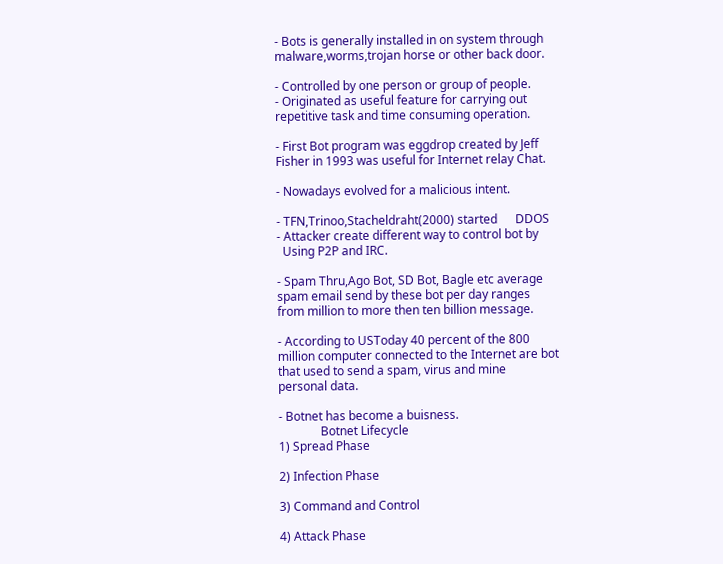- Bots is generally installed in on system through
malware,worms,trojan horse or other back door.

- Controlled by one person or group of people.
- Originated as useful feature for carrying out
repetitive task and time consuming operation.

- First Bot program was eggdrop created by Jeff
Fisher in 1993 was useful for Internet relay Chat.

- Nowadays evolved for a malicious intent.

- TFN,Trinoo,Stacheldraht(2000) started      DDOS
- Attacker create different way to control bot by
  Using P2P and IRC.

- Spam Thru,Ago Bot, SD Bot, Bagle etc average
spam email send by these bot per day ranges
from million to more then ten billion message.

- According to USToday 40 percent of the 800
million computer connected to the Internet are bot
that used to send a spam, virus and mine
personal data.

- Botnet has become a buisness.
              Botnet Lifecycle
1) Spread Phase

2) Infection Phase

3) Command and Control

4) Attack Phase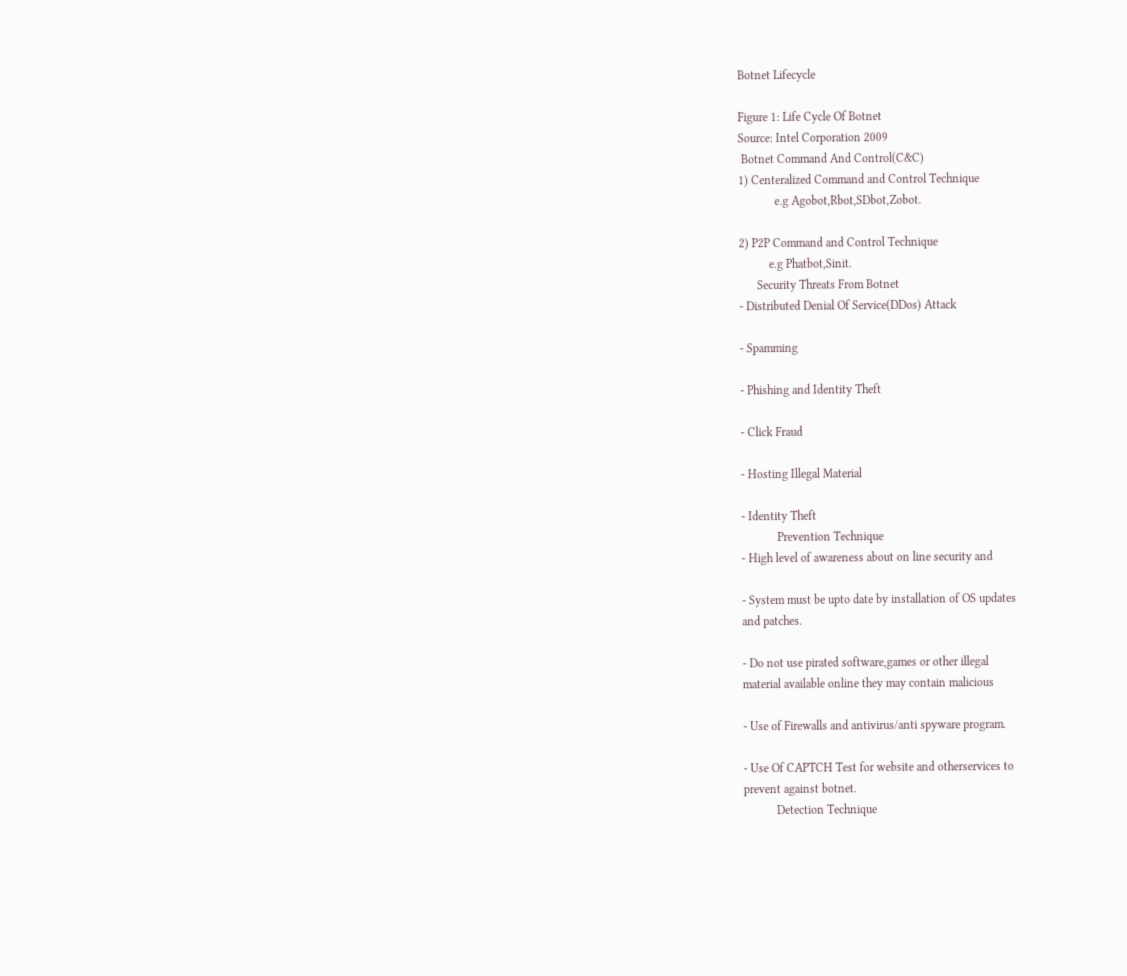Botnet Lifecycle

Figure 1: Life Cycle Of Botnet
Source: Intel Corporation 2009
 Botnet Command And Control(C&C)
1) Centeralized Command and Control Technique
            e.g Agobot,Rbot,SDbot,Zobot.

2) P2P Command and Control Technique
          e.g Phatbot,Sinit.
      Security Threats From Botnet
- Distributed Denial Of Service(DDos) Attack

- Spamming

- Phishing and Identity Theft

- Click Fraud

- Hosting Illegal Material

- Identity Theft
            Prevention Technique
- High level of awareness about on line security and

- System must be upto date by installation of OS updates
and patches.

- Do not use pirated software,games or other illegal
material available online they may contain malicious

- Use of Firewalls and antivirus/anti spyware program.

- Use Of CAPTCH Test for website and otherservices to
prevent against botnet.
           Detection Technique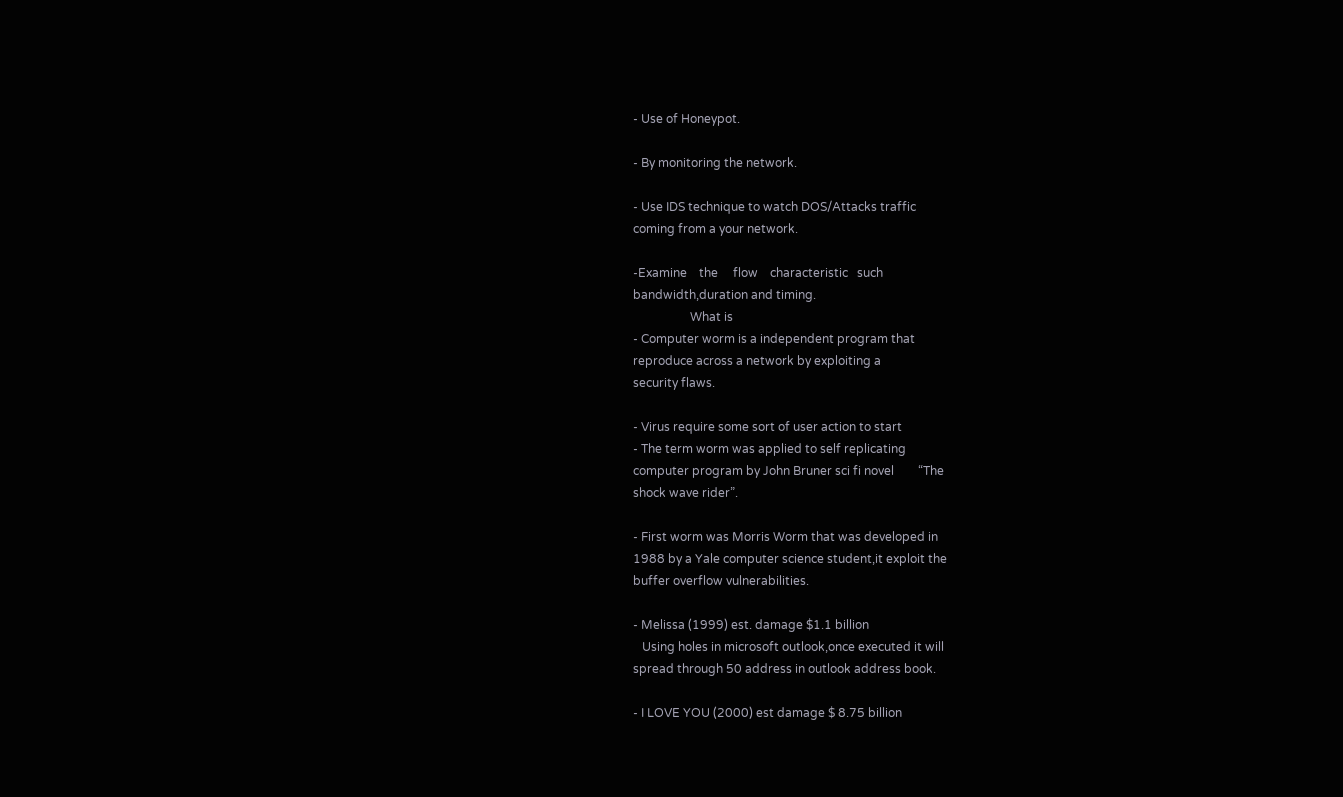- Use of Honeypot.

- By monitoring the network.

- Use IDS technique to watch DOS/Attacks traffic
coming from a your network.

-Examine    the     flow    characteristic   such
bandwidth,duration and timing.
                   What is
- Computer worm is a independent program that
reproduce across a network by exploiting a
security flaws.

- Virus require some sort of user action to start
- The term worm was applied to self replicating
computer program by John Bruner sci fi novel        “The
shock wave rider”.

- First worm was Morris Worm that was developed in
1988 by a Yale computer science student,it exploit the
buffer overflow vulnerabilities.

- Melissa (1999) est. damage $1.1 billion
   Using holes in microsoft outlook,once executed it will
spread through 50 address in outlook address book.

- I LOVE YOU (2000) est damage $ 8.75 billion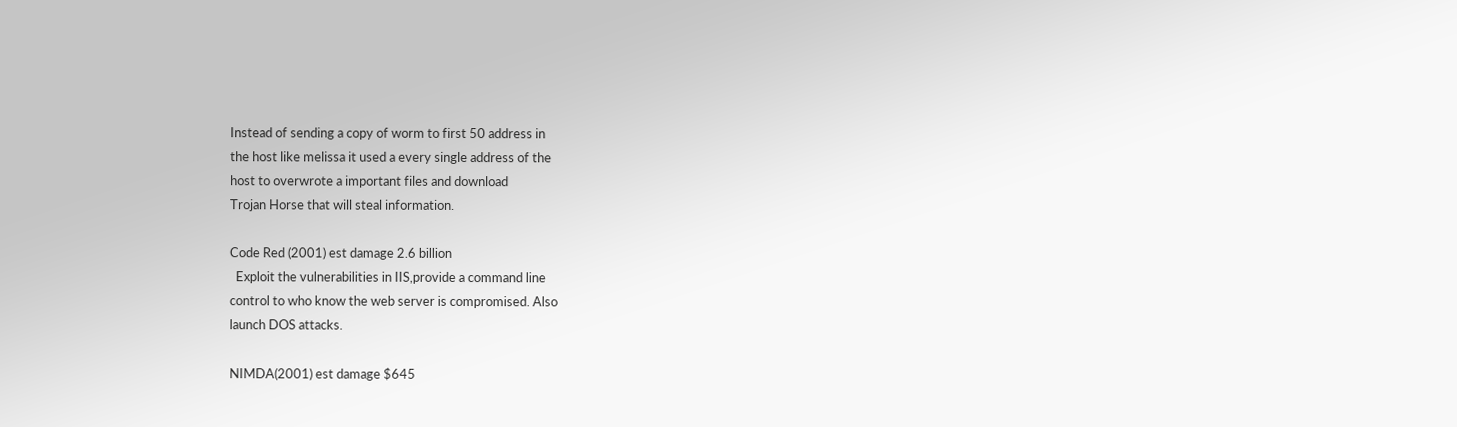Instead of sending a copy of worm to first 50 address in
the host like melissa it used a every single address of the
host to overwrote a important files and download
Trojan Horse that will steal information.

Code Red (2001) est damage 2.6 billion
  Exploit the vulnerabilities in IIS,provide a command line
control to who know the web server is compromised. Also
launch DOS attacks.

NIMDA(2001) est damage $645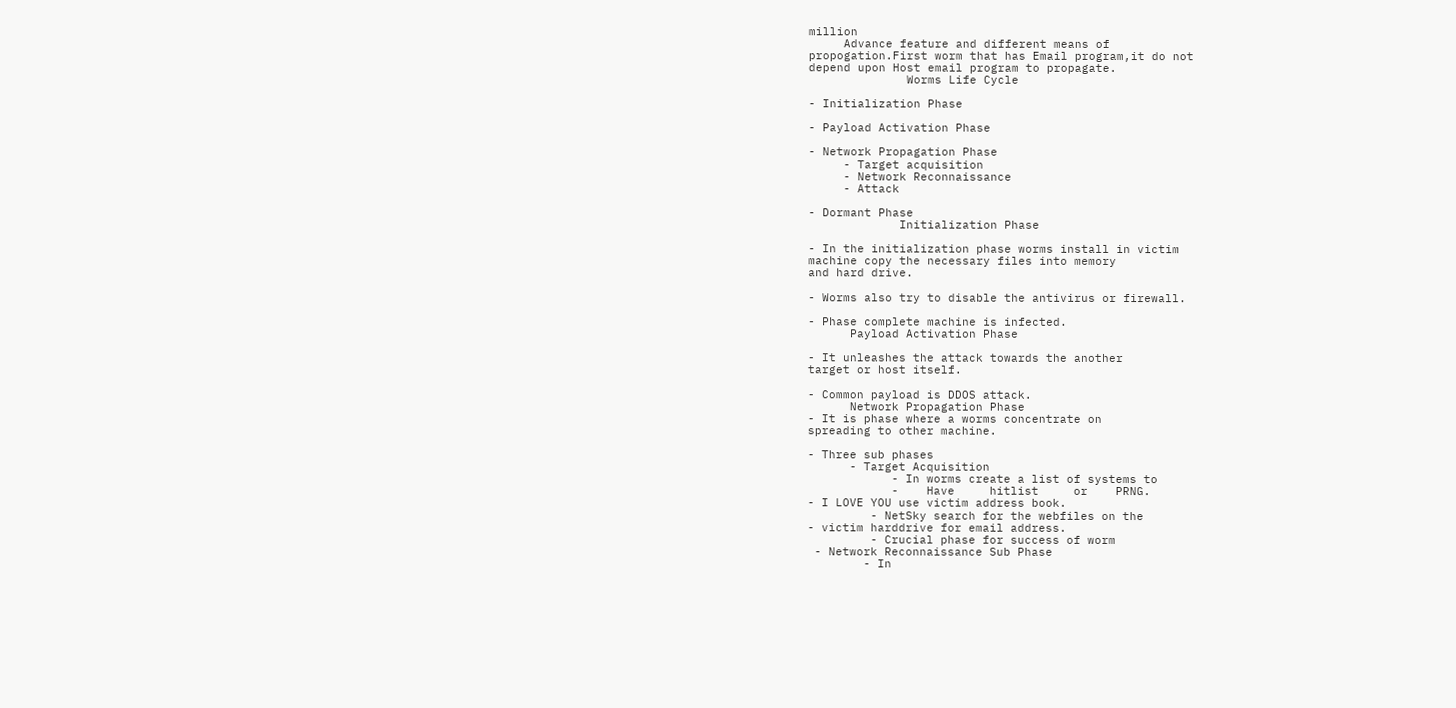million
     Advance feature and different means of
propogation.First worm that has Email program,it do not
depend upon Host email program to propagate.
              Worms Life Cycle

- Initialization Phase

- Payload Activation Phase

- Network Propagation Phase
     - Target acquisition
     - Network Reconnaissance
     - Attack

- Dormant Phase
             Initialization Phase

- In the initialization phase worms install in victim
machine copy the necessary files into memory
and hard drive.

- Worms also try to disable the antivirus or firewall.

- Phase complete machine is infected.
      Payload Activation Phase

- It unleashes the attack towards the another
target or host itself.

- Common payload is DDOS attack.
      Network Propagation Phase
- It is phase where a worms concentrate on
spreading to other machine.

- Three sub phases
      - Target Acquisition
            - In worms create a list of systems to
            -    Have     hitlist     or    PRNG.
- I LOVE YOU use victim address book.
         - NetSky search for the webfiles on the
- victim harddrive for email address.
         - Crucial phase for success of worm
 - Network Reconnaissance Sub Phase
        - In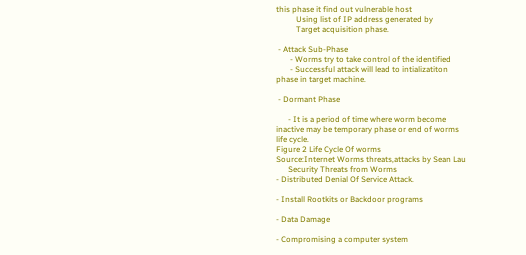this phase it find out vulnerable host
          Using list of IP address generated by
          Target acquisition phase.

 - Attack Sub-Phase
       - Worms try to take control of the identified
       - Successful attack will lead to intializatiton
phase in target machine.

 - Dormant Phase

      - It is a period of time where worm become
inactive may be temporary phase or end of worms
life cycle.
Figure 2 Life Cycle Of worms
Source:Internet Worms threats,attacks by Sean Lau
      Security Threats from Worms
- Distributed Denial Of Service Attack.

- Install Rootkits or Backdoor programs

- Data Damage

- Compromising a computer system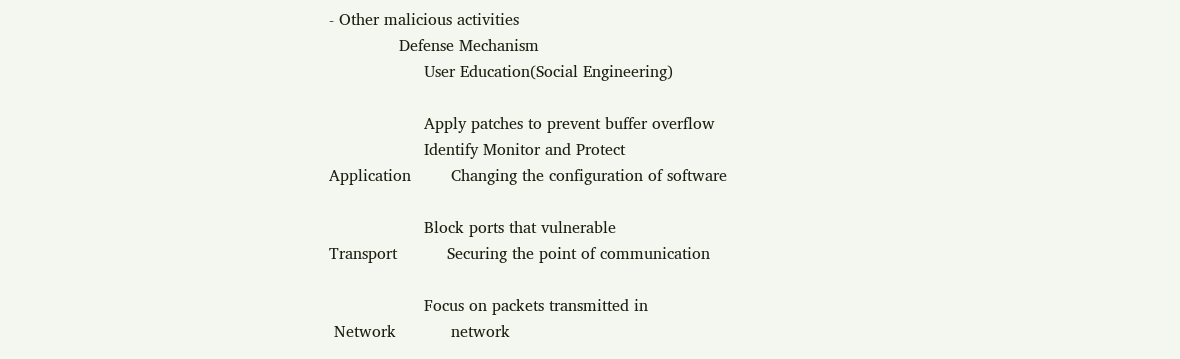- Other malicious activities
              Defense Mechanism
                   User Education(Social Engineering)

                   Apply patches to prevent buffer overflow
                   Identify Monitor and Protect
Application        Changing the configuration of software

                   Block ports that vulnerable
Transport          Securing the point of communication

                   Focus on packets transmitted in
 Network           network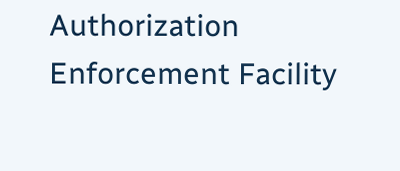Authorization Enforcement Facility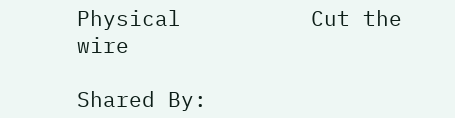Physical          Cut the wire

Shared By: